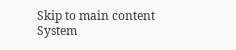Skip to main content
System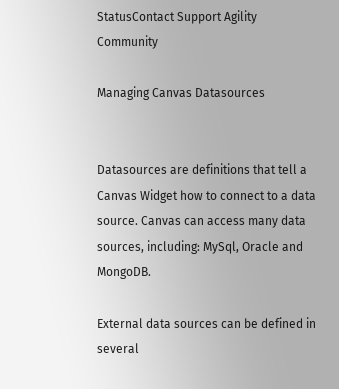StatusContact Support Agility Community

Managing Canvas Datasources


Datasources are definitions that tell a Canvas Widget how to connect to a data source. Canvas can access many data sources, including: MySql, Oracle and MongoDB.

External data sources can be defined in several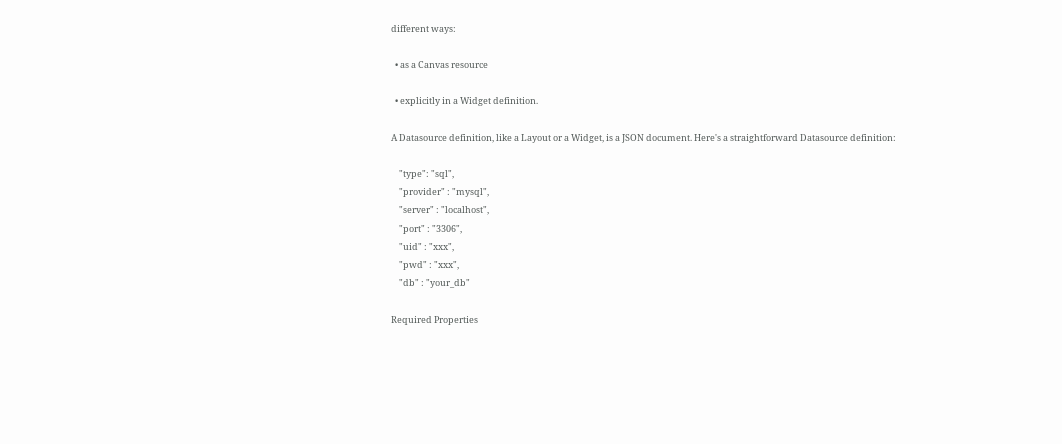different ways:

  • as a Canvas resource

  • explicitly in a Widget definition.

A Datasource definition, like a Layout or a Widget, is a JSON document. Here's a straightforward Datasource definition:

    "type": "sql",
    "provider" : "mysql",
    "server" : "localhost",
    "port" : "3306",
    "uid" : "xxx",
    "pwd" : "xxx",
    "db" : "your_db"

Required Properties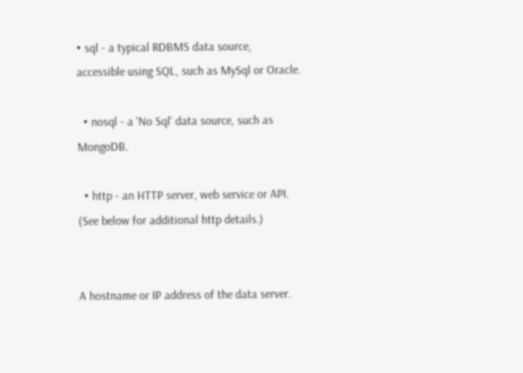• sql - a typical RDBMS data source, accessible using SQL, such as MySql or Oracle.

  • nosql - a 'No Sql' data source, such as MongoDB.

  • http - an HTTP server, web service or API. (See below for additional http details.)


A hostname or IP address of the data server.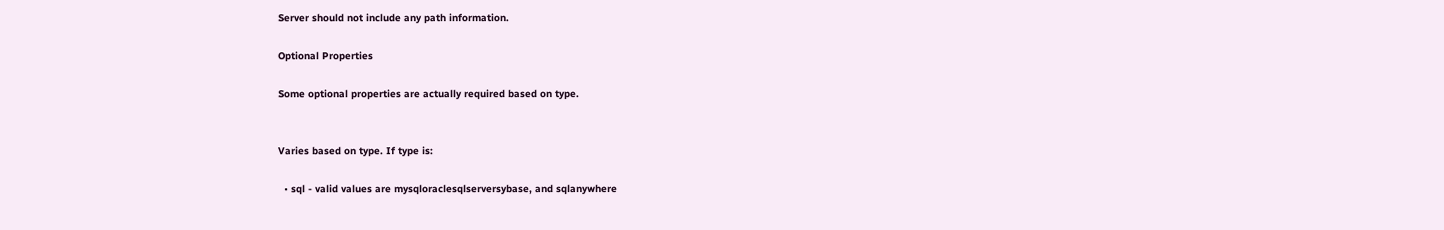Server should not include any path information.

Optional Properties

Some optional properties are actually required based on type.


Varies based on type. If type is:

  • sql - valid values are mysqloraclesqlserversybase, and sqlanywhere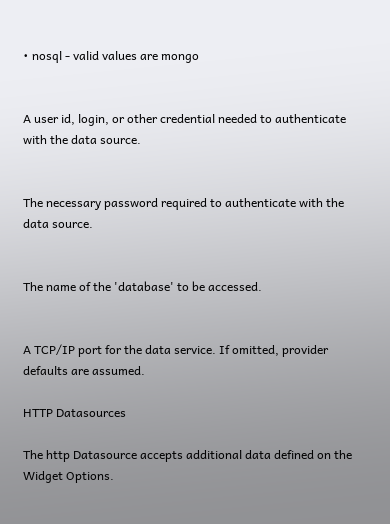• nosql - valid values are mongo


A user id, login, or other credential needed to authenticate with the data source.


The necessary password required to authenticate with the data source.


The name of the 'database' to be accessed.


A TCP/IP port for the data service. If omitted, provider defaults are assumed.

HTTP Datasources

The http Datasource accepts additional data defined on the Widget Options.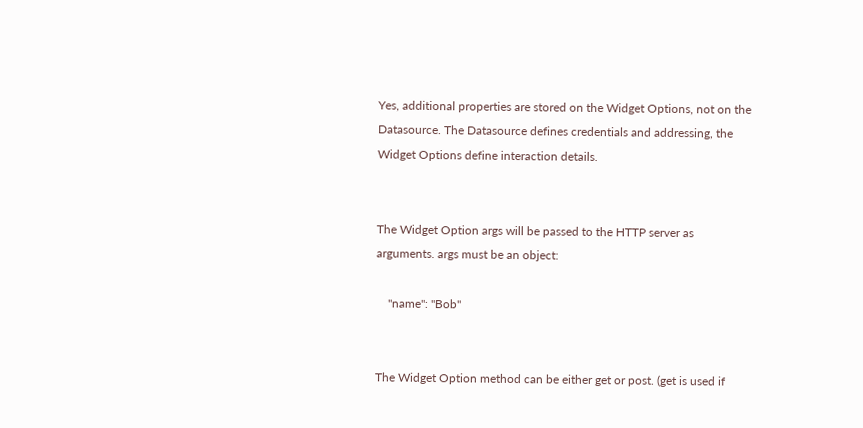Yes, additional properties are stored on the Widget Options, not on the Datasource. The Datasource defines credentials and addressing, the Widget Options define interaction details.


The Widget Option args will be passed to the HTTP server as arguments. args must be an object:

    "name": "Bob"


The Widget Option method can be either get or post. (get is used if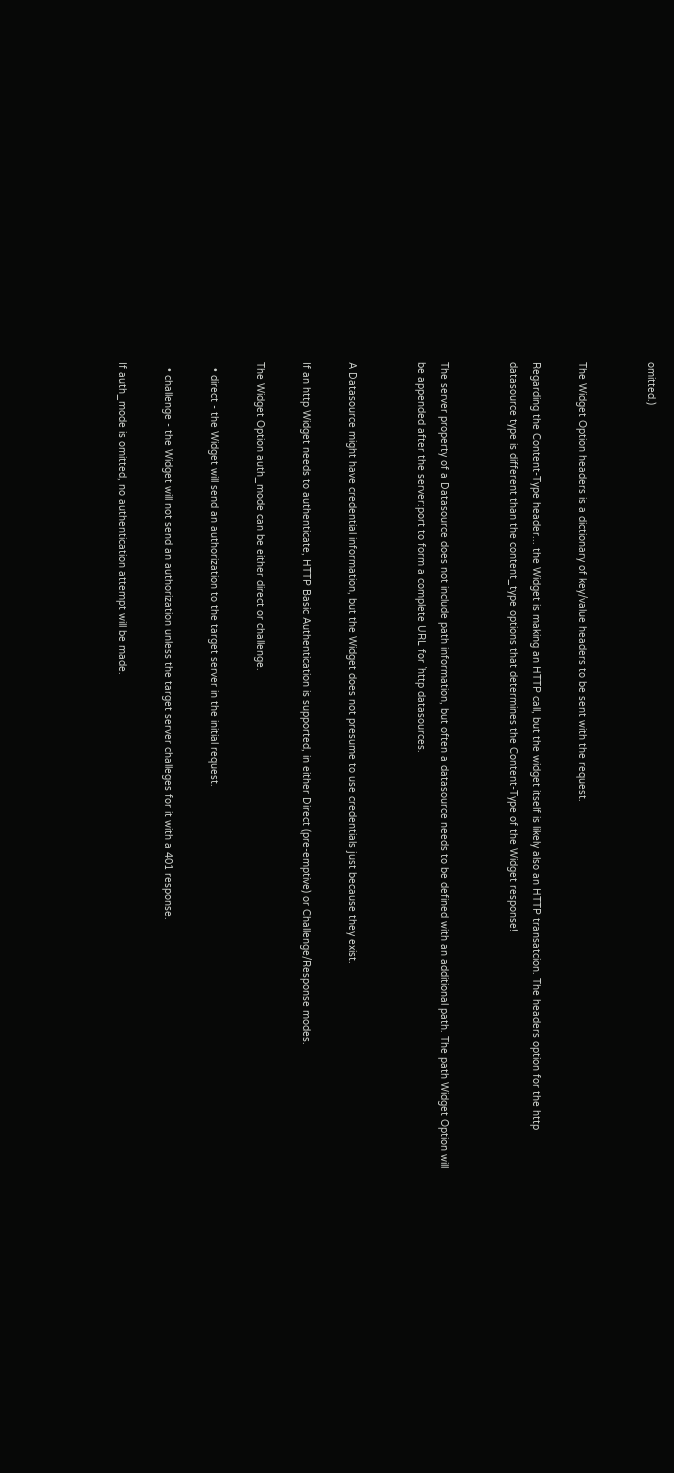omitted.)


The Widget Option headers is a dictionary of key/value headers to be sent with the request.

Regarding the Content-Type header... the Widget is making an HTTP call, but the widget itself is likely also an HTTP transatcion. The headers option for the http datasource type is different than the content_type options that determines the Content-Type of the Widget response!


The server property of a Datasource does not include path information, but often a datasource needs to be defined with an additional path. The path Widget Option will be appended after the server:port to form a complete URL for `http datasources.


A Datasource might have credential information, but the Widget does not presume to use credentials just because they exist.

If an http Widget needs to authenticate, HTTP Basic Authentication is supported, in either Direct (pre-emptive) or Challenge/Response modes.

The Widget Option auth_mode can be either direct or challenge.

  • direct - the Widget will send an authorization to the target server in the initial request.

  • challenge - the Widget will not send an authorization unless the target server challeges for it with a 401 response.

If auth_mode is omitted, no authentication attempt will be made.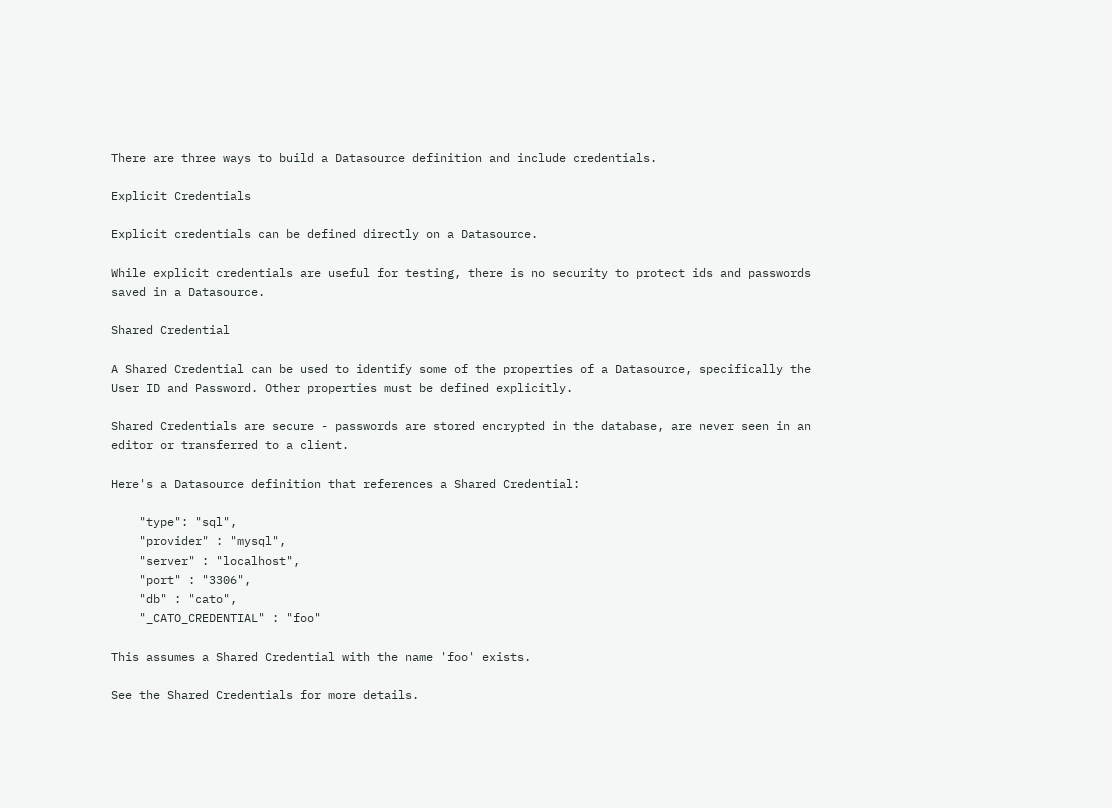There are three ways to build a Datasource definition and include credentials.

Explicit Credentials

Explicit credentials can be defined directly on a Datasource.

While explicit credentials are useful for testing, there is no security to protect ids and passwords saved in a Datasource.

Shared Credential

A Shared Credential can be used to identify some of the properties of a Datasource, specifically the User ID and Password. Other properties must be defined explicitly.

Shared Credentials are secure - passwords are stored encrypted in the database, are never seen in an editor or transferred to a client.

Here's a Datasource definition that references a Shared Credential:

    "type": "sql",
    "provider" : "mysql",
    "server" : "localhost",
    "port" : "3306",
    "db" : "cato",
    "_CATO_CREDENTIAL" : "foo"

This assumes a Shared Credential with the name 'foo' exists.

See the Shared Credentials for more details.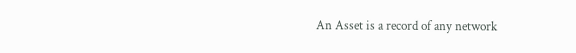An Asset is a record of any network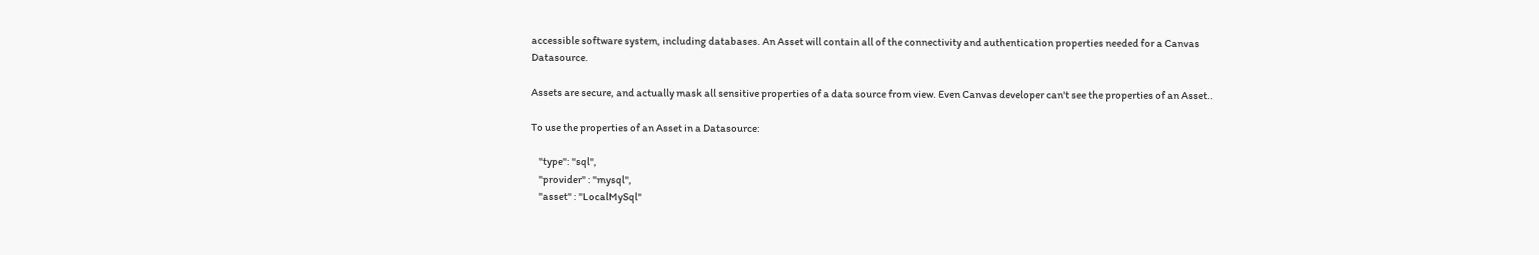accessible software system, including databases. An Asset will contain all of the connectivity and authentication properties needed for a Canvas Datasource.

Assets are secure, and actually mask all sensitive properties of a data source from view. Even Canvas developer can't see the properties of an Asset..

To use the properties of an Asset in a Datasource:

    "type": "sql",
    "provider" : "mysql",
    "asset" : "LocalMySql"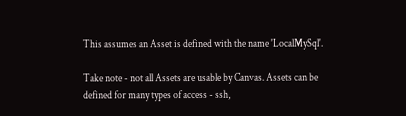This assumes an Asset is defined with the name 'LocalMySql'.

Take note - not all Assets are usable by Canvas. Assets can be defined for many types of access - ssh,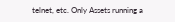telnet, etc. Only Assets running a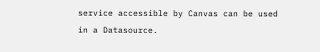service accessible by Canvas can be used in a Datasource.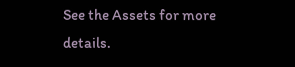See the Assets for more details.